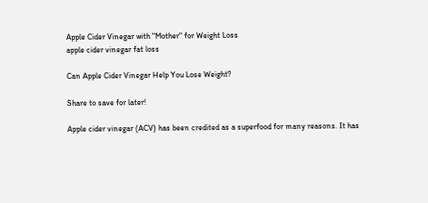Apple Cider Vinegar with "Mother" for Weight Loss
apple cider vinegar fat loss

Can Apple Cider Vinegar Help You Lose Weight?

Share to save for later!

Apple cider vinegar (ACV) has been credited as a superfood for many reasons. It has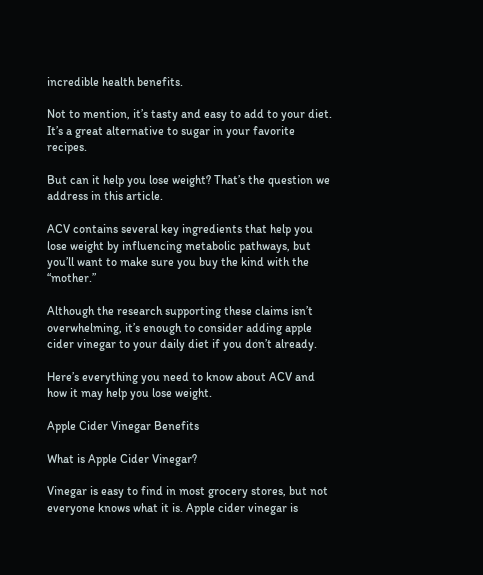incredible health benefits.

Not to mention, it’s tasty and easy to add to your diet. It’s a great alternative to sugar in your favorite recipes.

But can it help you lose weight? That’s the question we address in this article.

ACV contains several key ingredients that help you lose weight by influencing metabolic pathways, but you’ll want to make sure you buy the kind with the “mother.”

Although the research supporting these claims isn’t overwhelming, it’s enough to consider adding apple cider vinegar to your daily diet if you don’t already.

Here’s everything you need to know about ACV and how it may help you lose weight.

Apple Cider Vinegar Benefits

What is Apple Cider Vinegar?

Vinegar is easy to find in most grocery stores, but not everyone knows what it is. Apple cider vinegar is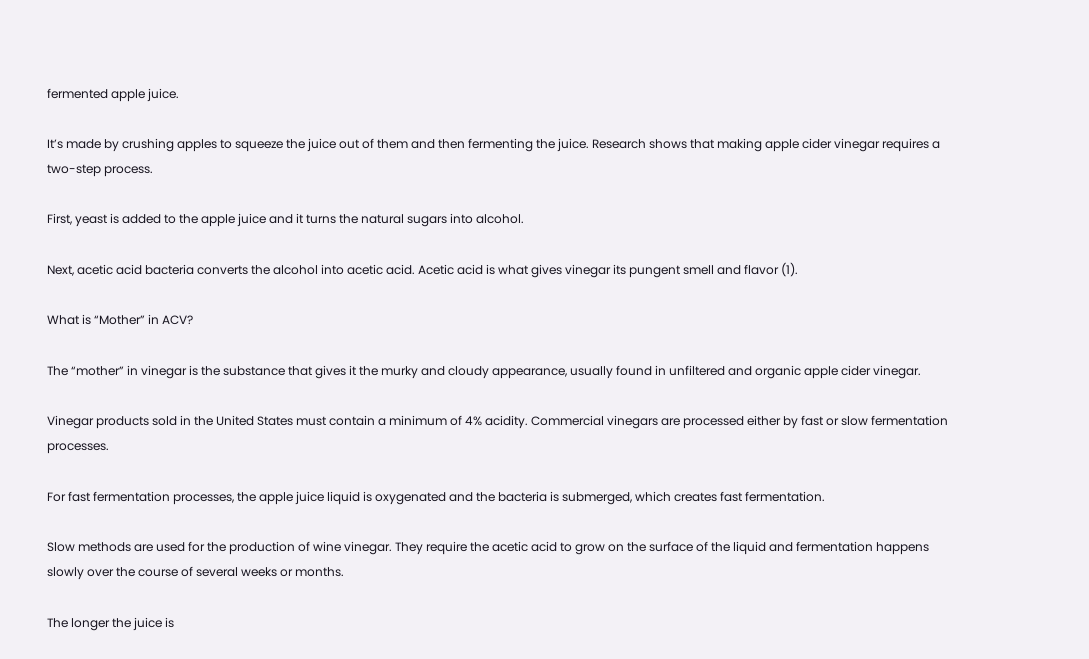fermented apple juice.

It’s made by crushing apples to squeeze the juice out of them and then fermenting the juice. Research shows that making apple cider vinegar requires a two-step process.

First, yeast is added to the apple juice and it turns the natural sugars into alcohol.

Next, acetic acid bacteria converts the alcohol into acetic acid. Acetic acid is what gives vinegar its pungent smell and flavor (1).

What is “Mother” in ACV?

The “mother” in vinegar is the substance that gives it the murky and cloudy appearance, usually found in unfiltered and organic apple cider vinegar.

Vinegar products sold in the United States must contain a minimum of 4% acidity. Commercial vinegars are processed either by fast or slow fermentation processes.

For fast fermentation processes, the apple juice liquid is oxygenated and the bacteria is submerged, which creates fast fermentation.

Slow methods are used for the production of wine vinegar. They require the acetic acid to grow on the surface of the liquid and fermentation happens slowly over the course of several weeks or months.

The longer the juice is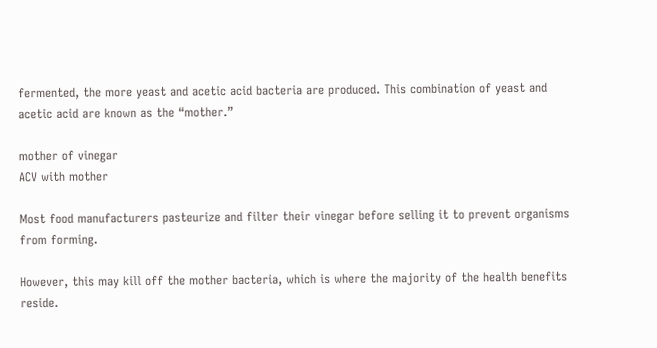fermented, the more yeast and acetic acid bacteria are produced. This combination of yeast and acetic acid are known as the “mother.”

mother of vinegar
ACV with mother

Most food manufacturers pasteurize and filter their vinegar before selling it to prevent organisms from forming.

However, this may kill off the mother bacteria, which is where the majority of the health benefits reside.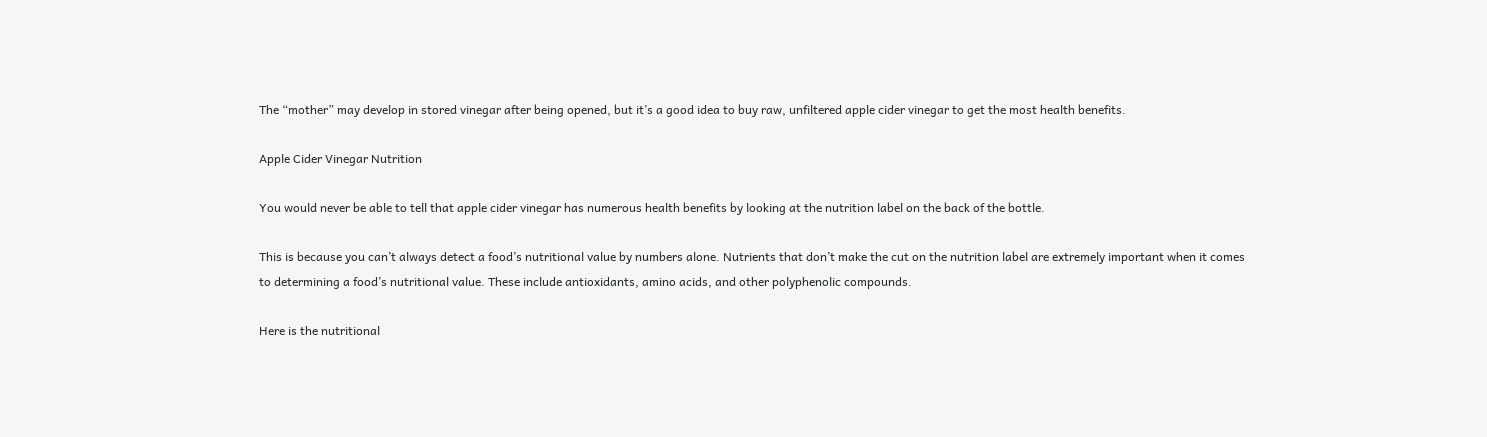The “mother” may develop in stored vinegar after being opened, but it’s a good idea to buy raw, unfiltered apple cider vinegar to get the most health benefits.

Apple Cider Vinegar Nutrition

You would never be able to tell that apple cider vinegar has numerous health benefits by looking at the nutrition label on the back of the bottle.

This is because you can’t always detect a food’s nutritional value by numbers alone. Nutrients that don’t make the cut on the nutrition label are extremely important when it comes to determining a food’s nutritional value. These include antioxidants, amino acids, and other polyphenolic compounds.

Here is the nutritional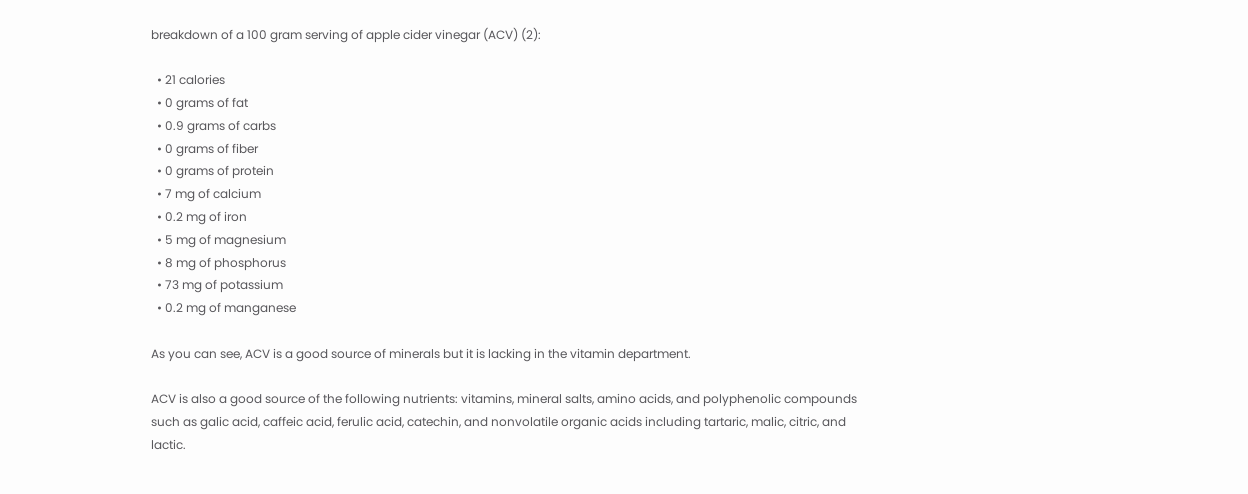breakdown of a 100 gram serving of apple cider vinegar (ACV) (2):

  • 21 calories
  • 0 grams of fat
  • 0.9 grams of carbs
  • 0 grams of fiber
  • 0 grams of protein
  • 7 mg of calcium
  • 0.2 mg of iron
  • 5 mg of magnesium
  • 8 mg of phosphorus
  • 73 mg of potassium
  • 0.2 mg of manganese

As you can see, ACV is a good source of minerals but it is lacking in the vitamin department.

ACV is also a good source of the following nutrients: vitamins, mineral salts, amino acids, and polyphenolic compounds such as galic acid, caffeic acid, ferulic acid, catechin, and nonvolatile organic acids including tartaric, malic, citric, and lactic.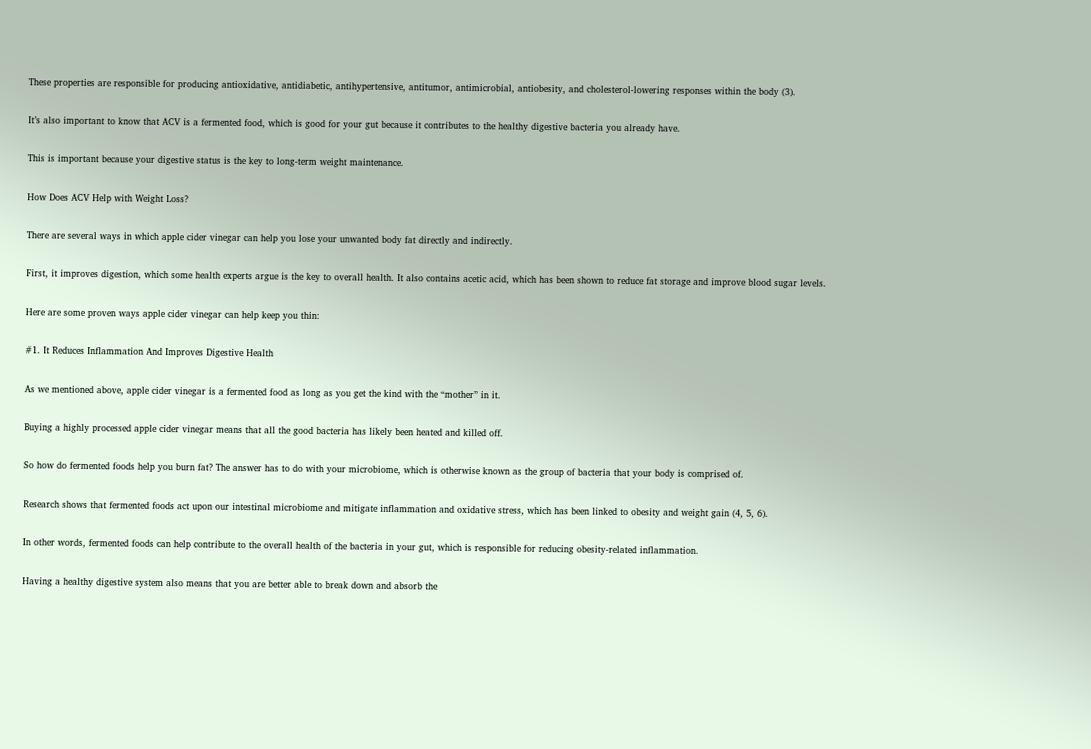These properties are responsible for producing antioxidative, antidiabetic, antihypertensive, antitumor, antimicrobial, antiobesity, and cholesterol-lowering responses within the body (3).

It’s also important to know that ACV is a fermented food, which is good for your gut because it contributes to the healthy digestive bacteria you already have.

This is important because your digestive status is the key to long-term weight maintenance.

How Does ACV Help with Weight Loss?

There are several ways in which apple cider vinegar can help you lose your unwanted body fat directly and indirectly.

First, it improves digestion, which some health experts argue is the key to overall health. It also contains acetic acid, which has been shown to reduce fat storage and improve blood sugar levels.

Here are some proven ways apple cider vinegar can help keep you thin:

#1. It Reduces Inflammation And Improves Digestive Health

As we mentioned above, apple cider vinegar is a fermented food as long as you get the kind with the “mother” in it.

Buying a highly processed apple cider vinegar means that all the good bacteria has likely been heated and killed off.

So how do fermented foods help you burn fat? The answer has to do with your microbiome, which is otherwise known as the group of bacteria that your body is comprised of.

Research shows that fermented foods act upon our intestinal microbiome and mitigate inflammation and oxidative stress, which has been linked to obesity and weight gain (4, 5, 6).

In other words, fermented foods can help contribute to the overall health of the bacteria in your gut, which is responsible for reducing obesity-related inflammation.

Having a healthy digestive system also means that you are better able to break down and absorb the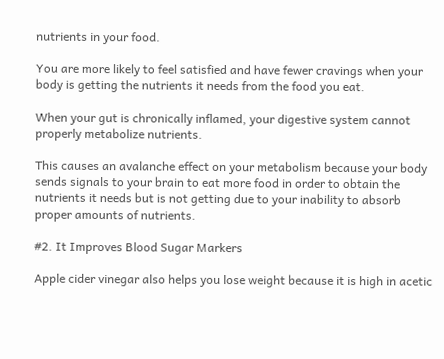nutrients in your food.

You are more likely to feel satisfied and have fewer cravings when your body is getting the nutrients it needs from the food you eat.

When your gut is chronically inflamed, your digestive system cannot properly metabolize nutrients.

This causes an avalanche effect on your metabolism because your body sends signals to your brain to eat more food in order to obtain the nutrients it needs but is not getting due to your inability to absorb proper amounts of nutrients.

#2. It Improves Blood Sugar Markers

Apple cider vinegar also helps you lose weight because it is high in acetic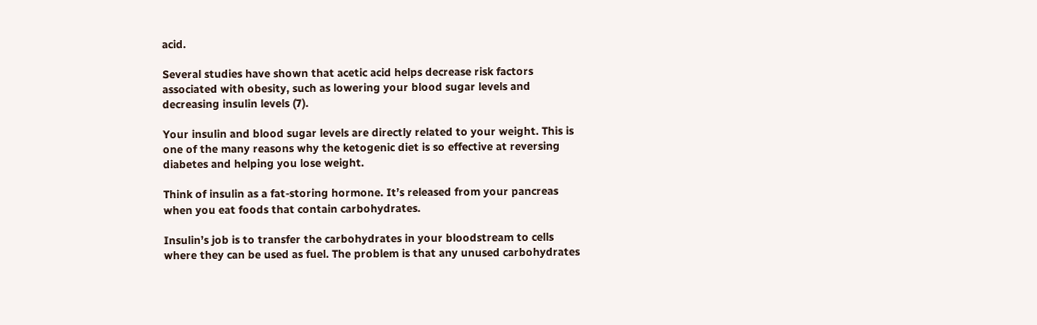acid.

Several studies have shown that acetic acid helps decrease risk factors associated with obesity, such as lowering your blood sugar levels and decreasing insulin levels (7).

Your insulin and blood sugar levels are directly related to your weight. This is one of the many reasons why the ketogenic diet is so effective at reversing diabetes and helping you lose weight.

Think of insulin as a fat-storing hormone. It’s released from your pancreas when you eat foods that contain carbohydrates.

Insulin’s job is to transfer the carbohydrates in your bloodstream to cells where they can be used as fuel. The problem is that any unused carbohydrates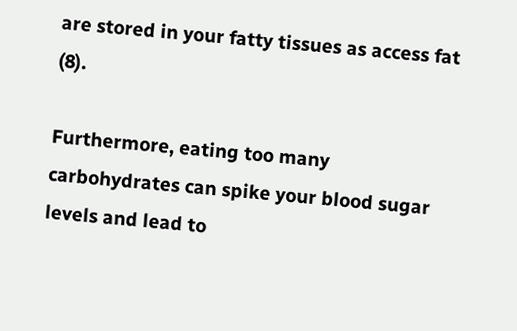are stored in your fatty tissues as access fat (8).

Furthermore, eating too many carbohydrates can spike your blood sugar levels and lead to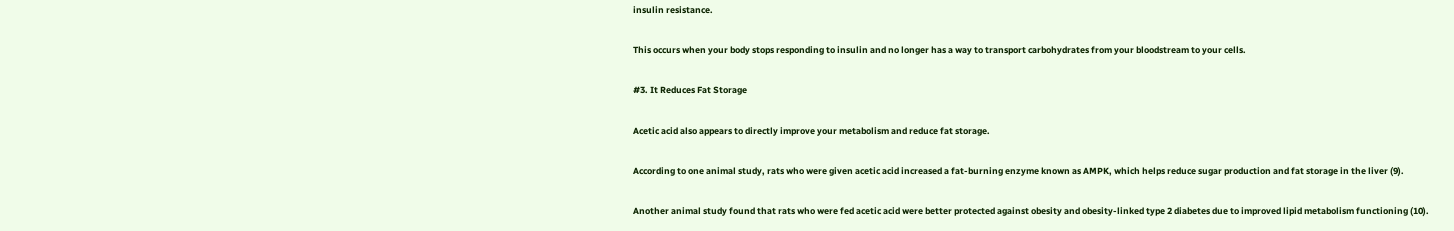insulin resistance.

This occurs when your body stops responding to insulin and no longer has a way to transport carbohydrates from your bloodstream to your cells.

#3. It Reduces Fat Storage

Acetic acid also appears to directly improve your metabolism and reduce fat storage.

According to one animal study, rats who were given acetic acid increased a fat-burning enzyme known as AMPK, which helps reduce sugar production and fat storage in the liver (9).

Another animal study found that rats who were fed acetic acid were better protected against obesity and obesity-linked type 2 diabetes due to improved lipid metabolism functioning (10).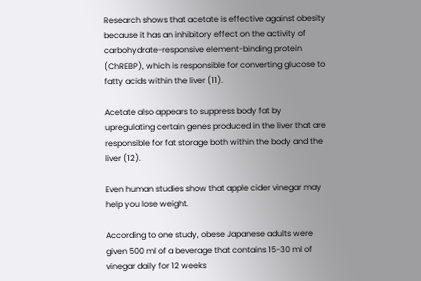Research shows that acetate is effective against obesity because it has an inhibitory effect on the activity of carbohydrate-responsive element-binding protein (ChREBP), which is responsible for converting glucose to fatty acids within the liver (11).

Acetate also appears to suppress body fat by upregulating certain genes produced in the liver that are responsible for fat storage both within the body and the liver (12).

Even human studies show that apple cider vinegar may help you lose weight.

According to one study, obese Japanese adults were given 500 ml of a beverage that contains 15-30 ml of vinegar daily for 12 weeks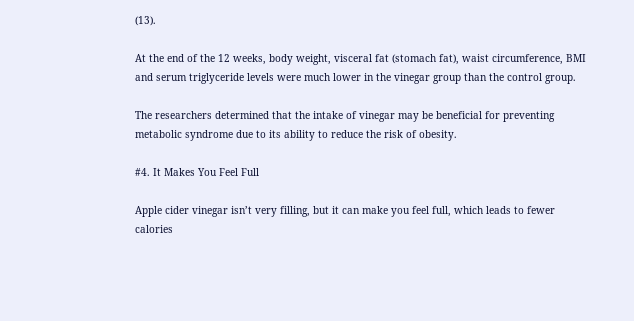(13).

At the end of the 12 weeks, body weight, visceral fat (stomach fat), waist circumference, BMI and serum triglyceride levels were much lower in the vinegar group than the control group.

The researchers determined that the intake of vinegar may be beneficial for preventing metabolic syndrome due to its ability to reduce the risk of obesity.

#4. It Makes You Feel Full

Apple cider vinegar isn’t very filling, but it can make you feel full, which leads to fewer calories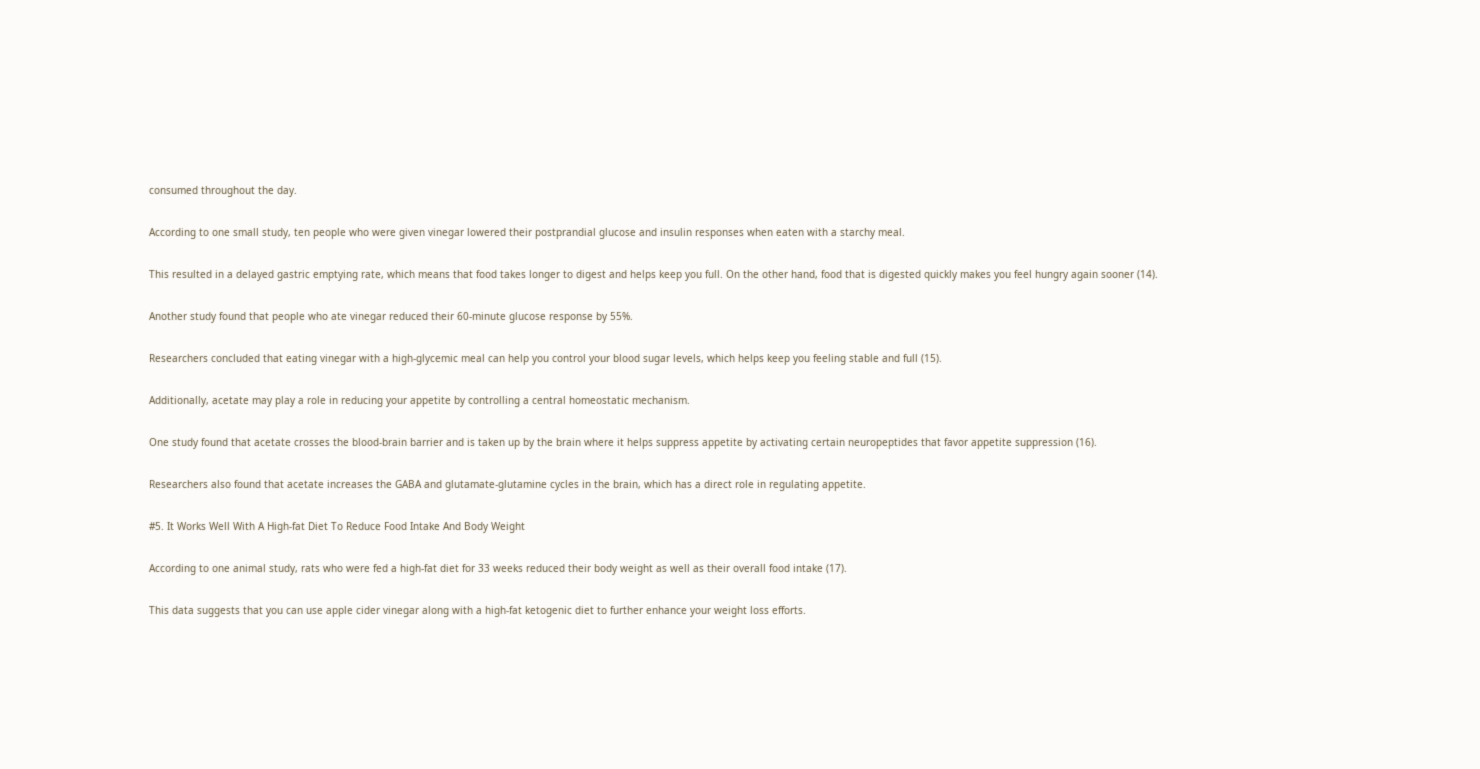consumed throughout the day.

According to one small study, ten people who were given vinegar lowered their postprandial glucose and insulin responses when eaten with a starchy meal.

This resulted in a delayed gastric emptying rate, which means that food takes longer to digest and helps keep you full. On the other hand, food that is digested quickly makes you feel hungry again sooner (14).

Another study found that people who ate vinegar reduced their 60-minute glucose response by 55%.

Researchers concluded that eating vinegar with a high-glycemic meal can help you control your blood sugar levels, which helps keep you feeling stable and full (15).

Additionally, acetate may play a role in reducing your appetite by controlling a central homeostatic mechanism.

One study found that acetate crosses the blood-brain barrier and is taken up by the brain where it helps suppress appetite by activating certain neuropeptides that favor appetite suppression (16).

Researchers also found that acetate increases the GABA and glutamate-glutamine cycles in the brain, which has a direct role in regulating appetite.

#5. It Works Well With A High-fat Diet To Reduce Food Intake And Body Weight

According to one animal study, rats who were fed a high-fat diet for 33 weeks reduced their body weight as well as their overall food intake (17).

This data suggests that you can use apple cider vinegar along with a high-fat ketogenic diet to further enhance your weight loss efforts.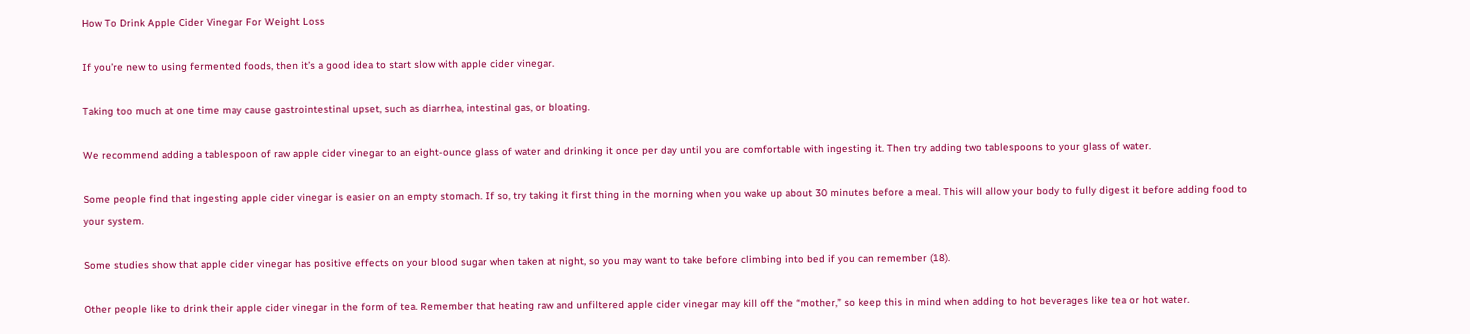How To Drink Apple Cider Vinegar For Weight Loss

If you’re new to using fermented foods, then it’s a good idea to start slow with apple cider vinegar.

Taking too much at one time may cause gastrointestinal upset, such as diarrhea, intestinal gas, or bloating.

We recommend adding a tablespoon of raw apple cider vinegar to an eight-ounce glass of water and drinking it once per day until you are comfortable with ingesting it. Then try adding two tablespoons to your glass of water.

Some people find that ingesting apple cider vinegar is easier on an empty stomach. If so, try taking it first thing in the morning when you wake up about 30 minutes before a meal. This will allow your body to fully digest it before adding food to your system.

Some studies show that apple cider vinegar has positive effects on your blood sugar when taken at night, so you may want to take before climbing into bed if you can remember (18).

Other people like to drink their apple cider vinegar in the form of tea. Remember that heating raw and unfiltered apple cider vinegar may kill off the “mother,” so keep this in mind when adding to hot beverages like tea or hot water.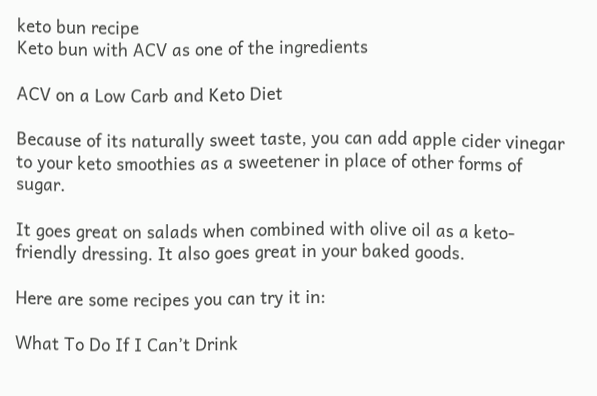keto bun recipe
Keto bun with ACV as one of the ingredients

ACV on a Low Carb and Keto Diet

Because of its naturally sweet taste, you can add apple cider vinegar to your keto smoothies as a sweetener in place of other forms of sugar.

It goes great on salads when combined with olive oil as a keto-friendly dressing. It also goes great in your baked goods.

Here are some recipes you can try it in:

What To Do If I Can’t Drink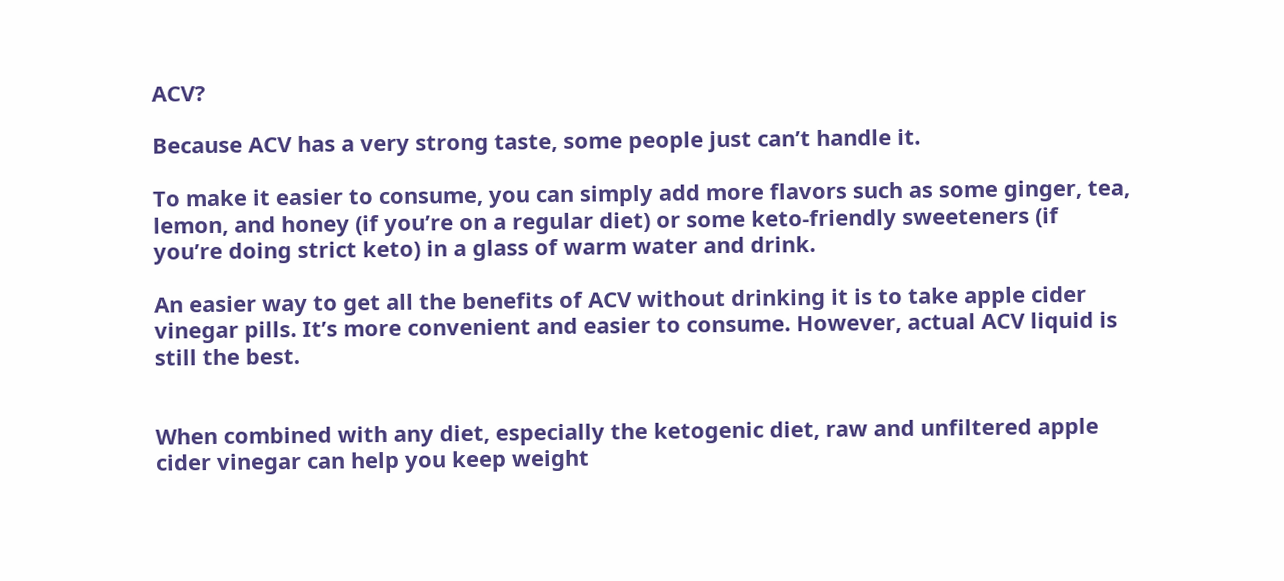ACV?

Because ACV has a very strong taste, some people just can’t handle it.

To make it easier to consume, you can simply add more flavors such as some ginger, tea, lemon, and honey (if you’re on a regular diet) or some keto-friendly sweeteners (if you’re doing strict keto) in a glass of warm water and drink.

An easier way to get all the benefits of ACV without drinking it is to take apple cider vinegar pills. It’s more convenient and easier to consume. However, actual ACV liquid is still the best.


When combined with any diet, especially the ketogenic diet, raw and unfiltered apple cider vinegar can help you keep weight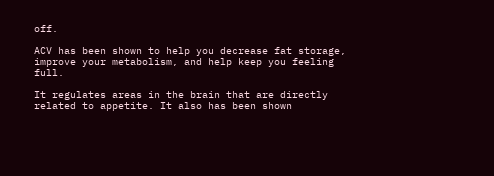off.

ACV has been shown to help you decrease fat storage, improve your metabolism, and help keep you feeling full.

It regulates areas in the brain that are directly related to appetite. It also has been shown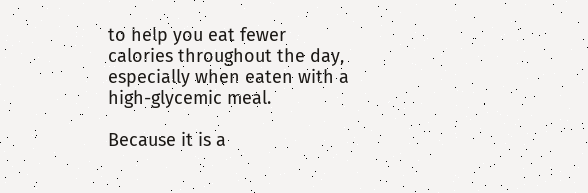to help you eat fewer calories throughout the day, especially when eaten with a high-glycemic meal.

Because it is a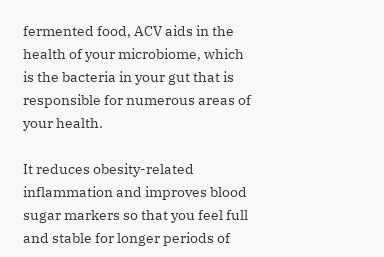fermented food, ACV aids in the health of your microbiome, which is the bacteria in your gut that is responsible for numerous areas of your health.

It reduces obesity-related inflammation and improves blood sugar markers so that you feel full and stable for longer periods of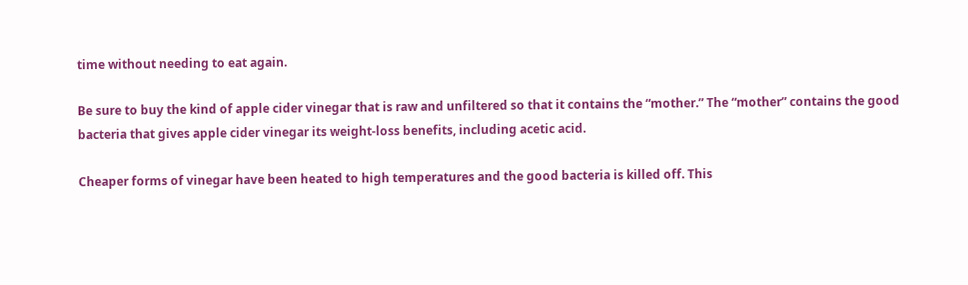time without needing to eat again.

Be sure to buy the kind of apple cider vinegar that is raw and unfiltered so that it contains the “mother.” The “mother” contains the good bacteria that gives apple cider vinegar its weight-loss benefits, including acetic acid.

Cheaper forms of vinegar have been heated to high temperatures and the good bacteria is killed off. This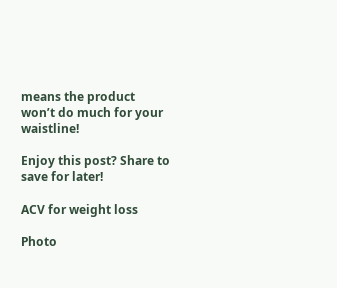means the product won’t do much for your waistline!

Enjoy this post? Share to save for later!

ACV for weight loss

Photo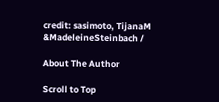credit: sasimoto, TijanaM &MadeleineSteinbach /

About The Author

Scroll to Top